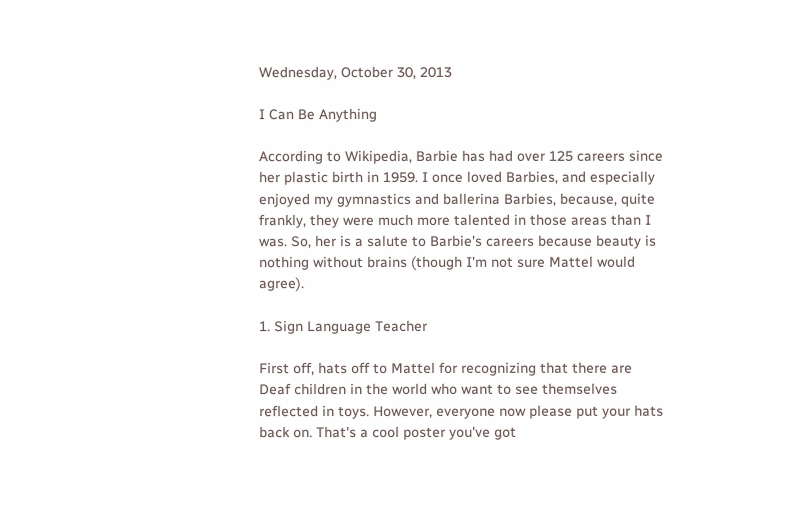Wednesday, October 30, 2013

I Can Be Anything

According to Wikipedia, Barbie has had over 125 careers since her plastic birth in 1959. I once loved Barbies, and especially enjoyed my gymnastics and ballerina Barbies, because, quite frankly, they were much more talented in those areas than I was. So, her is a salute to Barbie's careers because beauty is nothing without brains (though I'm not sure Mattel would agree).

1. Sign Language Teacher

First off, hats off to Mattel for recognizing that there are Deaf children in the world who want to see themselves reflected in toys. However, everyone now please put your hats back on. That's a cool poster you've got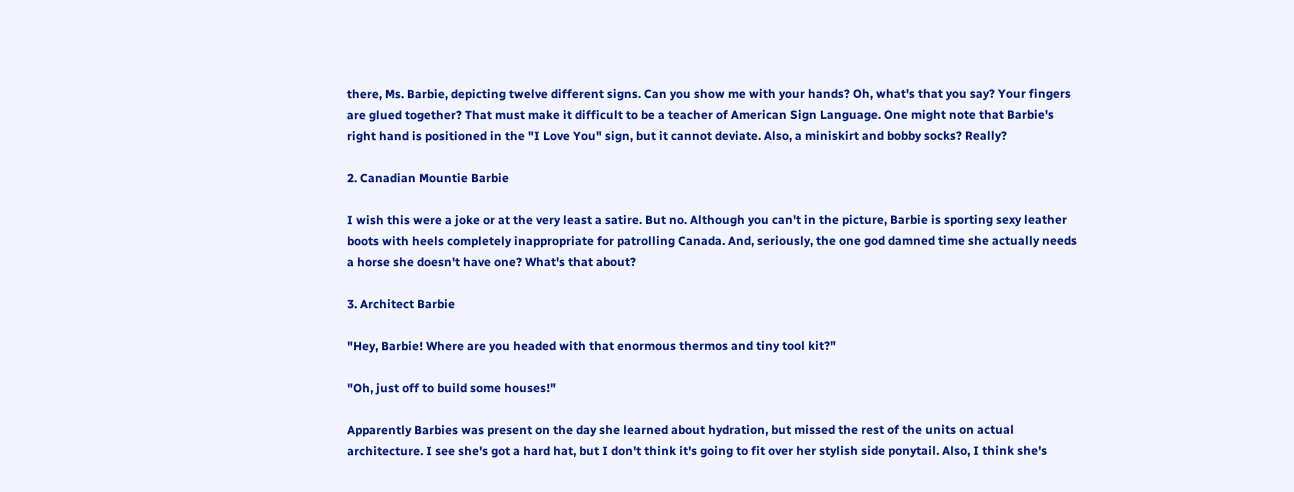there, Ms. Barbie, depicting twelve different signs. Can you show me with your hands? Oh, what's that you say? Your fingers are glued together? That must make it difficult to be a teacher of American Sign Language. One might note that Barbie's right hand is positioned in the "I Love You" sign, but it cannot deviate. Also, a miniskirt and bobby socks? Really?

2. Canadian Mountie Barbie

I wish this were a joke or at the very least a satire. But no. Although you can't in the picture, Barbie is sporting sexy leather boots with heels completely inappropriate for patrolling Canada. And, seriously, the one god damned time she actually needs a horse she doesn't have one? What's that about?

3. Architect Barbie

"Hey, Barbie! Where are you headed with that enormous thermos and tiny tool kit?"

"Oh, just off to build some houses!"

Apparently Barbies was present on the day she learned about hydration, but missed the rest of the units on actual architecture. I see she's got a hard hat, but I don't think it's going to fit over her stylish side ponytail. Also, I think she's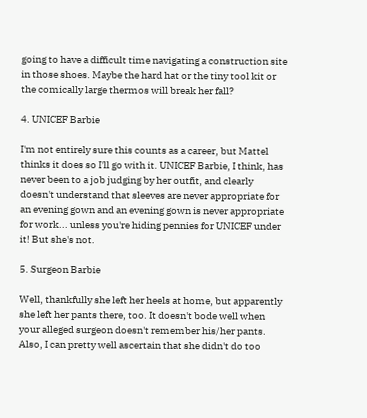going to have a difficult time navigating a construction site in those shoes. Maybe the hard hat or the tiny tool kit or the comically large thermos will break her fall?

4. UNICEF Barbie

I'm not entirely sure this counts as a career, but Mattel thinks it does so I'll go with it. UNICEF Barbie, I think, has never been to a job judging by her outfit, and clearly doesn't understand that sleeves are never appropriate for an evening gown and an evening gown is never appropriate for work... unless you're hiding pennies for UNICEF under it! But she's not.

5. Surgeon Barbie

Well, thankfully she left her heels at home, but apparently she left her pants there, too. It doesn't bode well when your alleged surgeon doesn't remember his/her pants. Also, I can pretty well ascertain that she didn't do too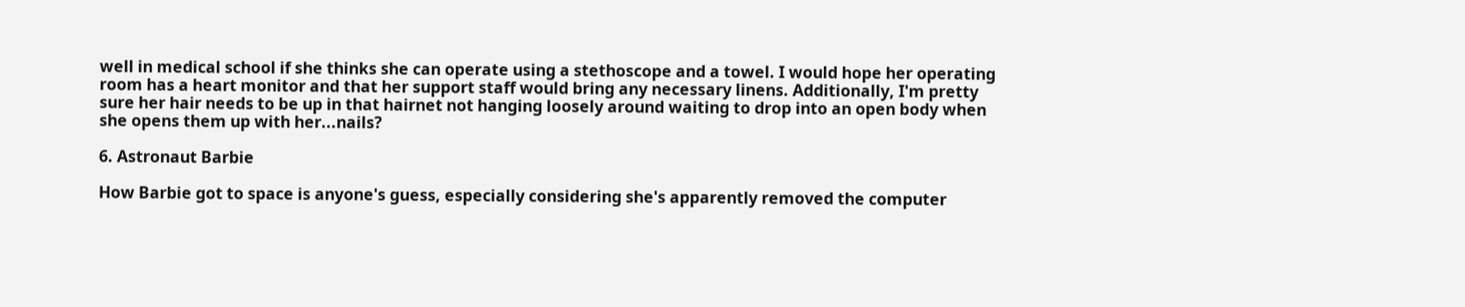well in medical school if she thinks she can operate using a stethoscope and a towel. I would hope her operating room has a heart monitor and that her support staff would bring any necessary linens. Additionally, I'm pretty sure her hair needs to be up in that hairnet not hanging loosely around waiting to drop into an open body when she opens them up with her...nails?

6. Astronaut Barbie

How Barbie got to space is anyone's guess, especially considering she's apparently removed the computer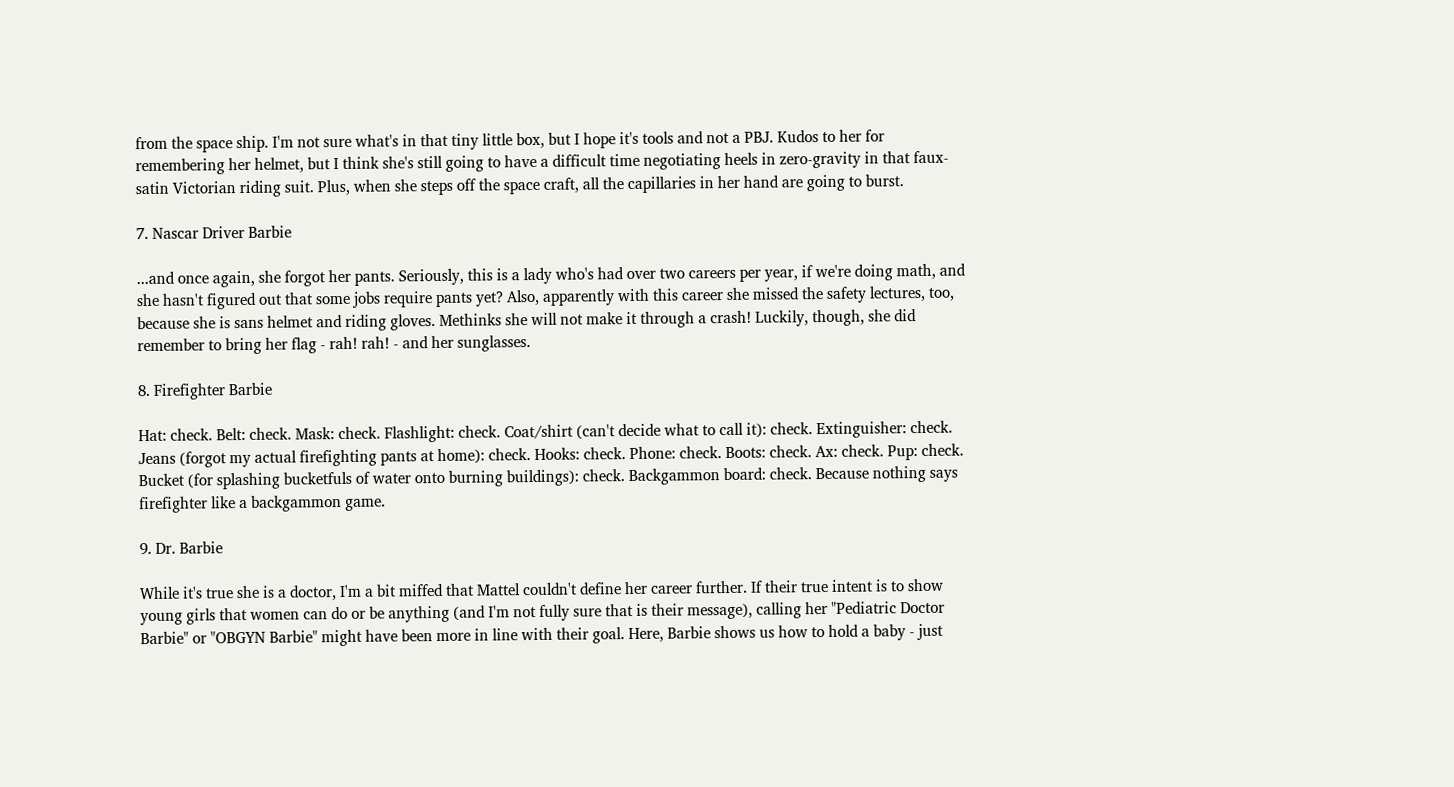from the space ship. I'm not sure what's in that tiny little box, but I hope it's tools and not a PBJ. Kudos to her for remembering her helmet, but I think she's still going to have a difficult time negotiating heels in zero-gravity in that faux-satin Victorian riding suit. Plus, when she steps off the space craft, all the capillaries in her hand are going to burst.

7. Nascar Driver Barbie

...and once again, she forgot her pants. Seriously, this is a lady who's had over two careers per year, if we're doing math, and she hasn't figured out that some jobs require pants yet? Also, apparently with this career she missed the safety lectures, too, because she is sans helmet and riding gloves. Methinks she will not make it through a crash! Luckily, though, she did remember to bring her flag - rah! rah! - and her sunglasses.

8. Firefighter Barbie

Hat: check. Belt: check. Mask: check. Flashlight: check. Coat/shirt (can't decide what to call it): check. Extinguisher: check. Jeans (forgot my actual firefighting pants at home): check. Hooks: check. Phone: check. Boots: check. Ax: check. Pup: check. Bucket (for splashing bucketfuls of water onto burning buildings): check. Backgammon board: check. Because nothing says firefighter like a backgammon game.

9. Dr. Barbie

While it's true she is a doctor, I'm a bit miffed that Mattel couldn't define her career further. If their true intent is to show young girls that women can do or be anything (and I'm not fully sure that is their message), calling her "Pediatric Doctor Barbie" or "OBGYN Barbie" might have been more in line with their goal. Here, Barbie shows us how to hold a baby - just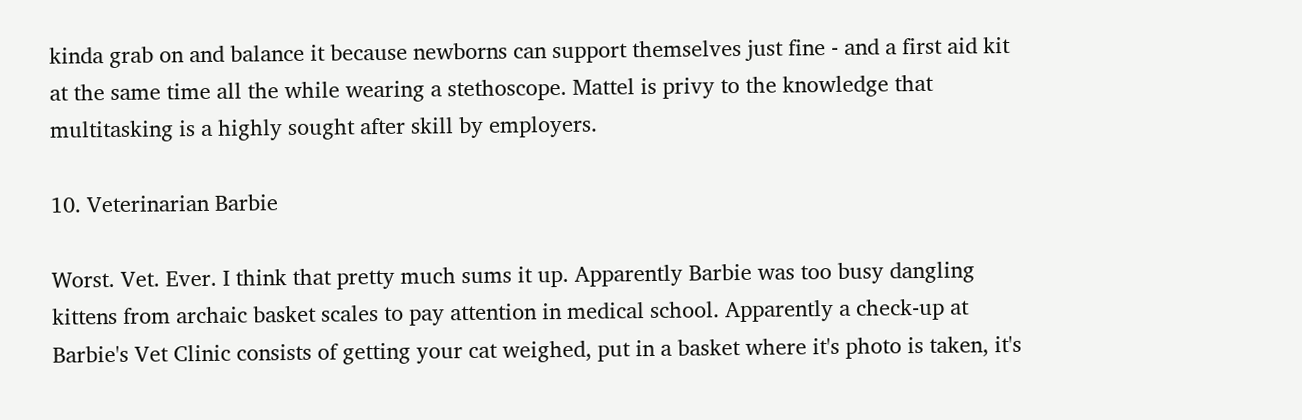kinda grab on and balance it because newborns can support themselves just fine - and a first aid kit at the same time all the while wearing a stethoscope. Mattel is privy to the knowledge that multitasking is a highly sought after skill by employers.

10. Veterinarian Barbie

Worst. Vet. Ever. I think that pretty much sums it up. Apparently Barbie was too busy dangling kittens from archaic basket scales to pay attention in medical school. Apparently a check-up at Barbie's Vet Clinic consists of getting your cat weighed, put in a basket where it's photo is taken, it's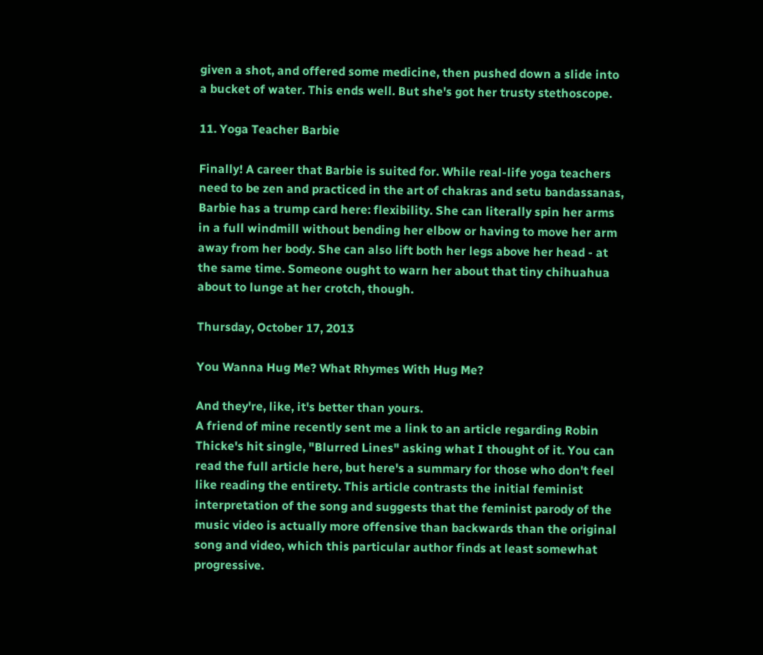given a shot, and offered some medicine, then pushed down a slide into a bucket of water. This ends well. But she's got her trusty stethoscope.

11. Yoga Teacher Barbie

Finally! A career that Barbie is suited for. While real-life yoga teachers need to be zen and practiced in the art of chakras and setu bandassanas, Barbie has a trump card here: flexibility. She can literally spin her arms in a full windmill without bending her elbow or having to move her arm away from her body. She can also lift both her legs above her head - at the same time. Someone ought to warn her about that tiny chihuahua about to lunge at her crotch, though.

Thursday, October 17, 2013

You Wanna Hug Me? What Rhymes With Hug Me?

And they're, like, it's better than yours.
A friend of mine recently sent me a link to an article regarding Robin Thicke's hit single, "Blurred Lines" asking what I thought of it. You can read the full article here, but here's a summary for those who don't feel like reading the entirety. This article contrasts the initial feminist interpretation of the song and suggests that the feminist parody of the music video is actually more offensive than backwards than the original song and video, which this particular author finds at least somewhat progressive.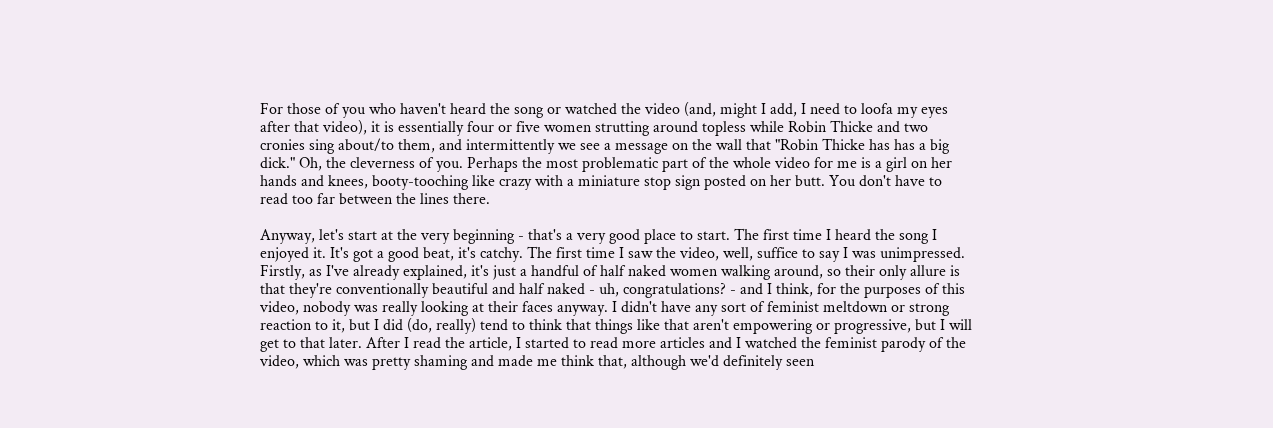For those of you who haven't heard the song or watched the video (and, might I add, I need to loofa my eyes after that video), it is essentially four or five women strutting around topless while Robin Thicke and two cronies sing about/to them, and intermittently we see a message on the wall that "Robin Thicke has has a big dick." Oh, the cleverness of you. Perhaps the most problematic part of the whole video for me is a girl on her hands and knees, booty-tooching like crazy with a miniature stop sign posted on her butt. You don't have to read too far between the lines there.

Anyway, let's start at the very beginning - that's a very good place to start. The first time I heard the song I enjoyed it. It's got a good beat, it's catchy. The first time I saw the video, well, suffice to say I was unimpressed. Firstly, as I've already explained, it's just a handful of half naked women walking around, so their only allure is that they're conventionally beautiful and half naked - uh, congratulations? - and I think, for the purposes of this video, nobody was really looking at their faces anyway. I didn't have any sort of feminist meltdown or strong reaction to it, but I did (do, really) tend to think that things like that aren't empowering or progressive, but I will get to that later. After I read the article, I started to read more articles and I watched the feminist parody of the video, which was pretty shaming and made me think that, although we'd definitely seen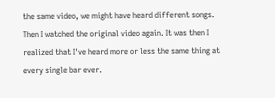the same video, we might have heard different songs. Then I watched the original video again. It was then I realized that I've heard more or less the same thing at every single bar ever.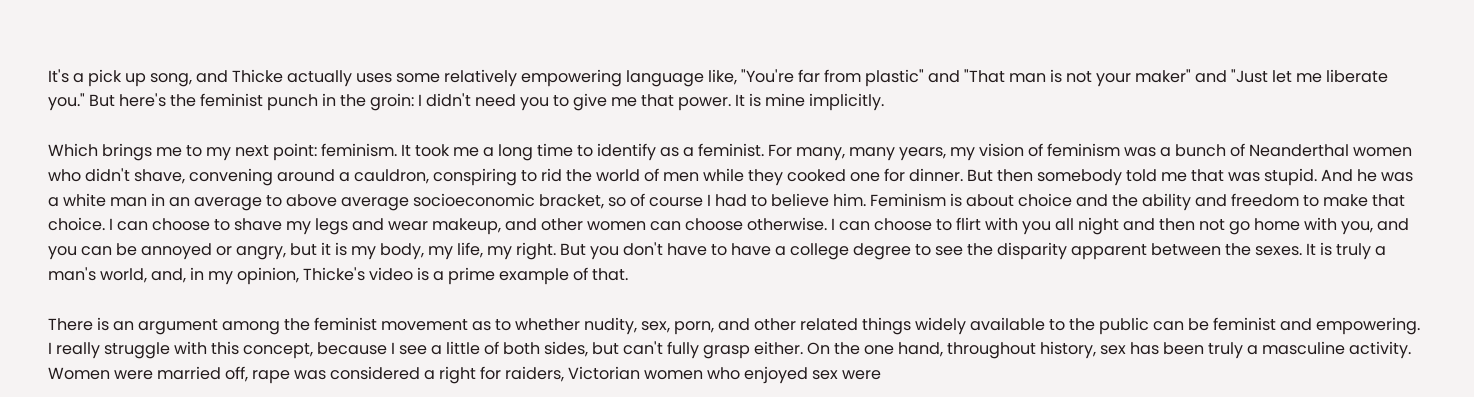It's a pick up song, and Thicke actually uses some relatively empowering language like, "You're far from plastic" and "That man is not your maker" and "Just let me liberate you." But here's the feminist punch in the groin: I didn't need you to give me that power. It is mine implicitly.

Which brings me to my next point: feminism. It took me a long time to identify as a feminist. For many, many years, my vision of feminism was a bunch of Neanderthal women who didn't shave, convening around a cauldron, conspiring to rid the world of men while they cooked one for dinner. But then somebody told me that was stupid. And he was a white man in an average to above average socioeconomic bracket, so of course I had to believe him. Feminism is about choice and the ability and freedom to make that choice. I can choose to shave my legs and wear makeup, and other women can choose otherwise. I can choose to flirt with you all night and then not go home with you, and you can be annoyed or angry, but it is my body, my life, my right. But you don't have to have a college degree to see the disparity apparent between the sexes. It is truly a man's world, and, in my opinion, Thicke's video is a prime example of that.

There is an argument among the feminist movement as to whether nudity, sex, porn, and other related things widely available to the public can be feminist and empowering. I really struggle with this concept, because I see a little of both sides, but can't fully grasp either. On the one hand, throughout history, sex has been truly a masculine activity. Women were married off, rape was considered a right for raiders, Victorian women who enjoyed sex were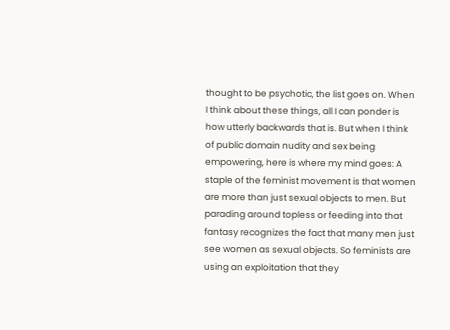thought to be psychotic, the list goes on. When I think about these things, all I can ponder is how utterly backwards that is. But when I think of public domain nudity and sex being empowering, here is where my mind goes: A staple of the feminist movement is that women are more than just sexual objects to men. But parading around topless or feeding into that fantasy recognizes the fact that many men just see women as sexual objects. So feminists are using an exploitation that they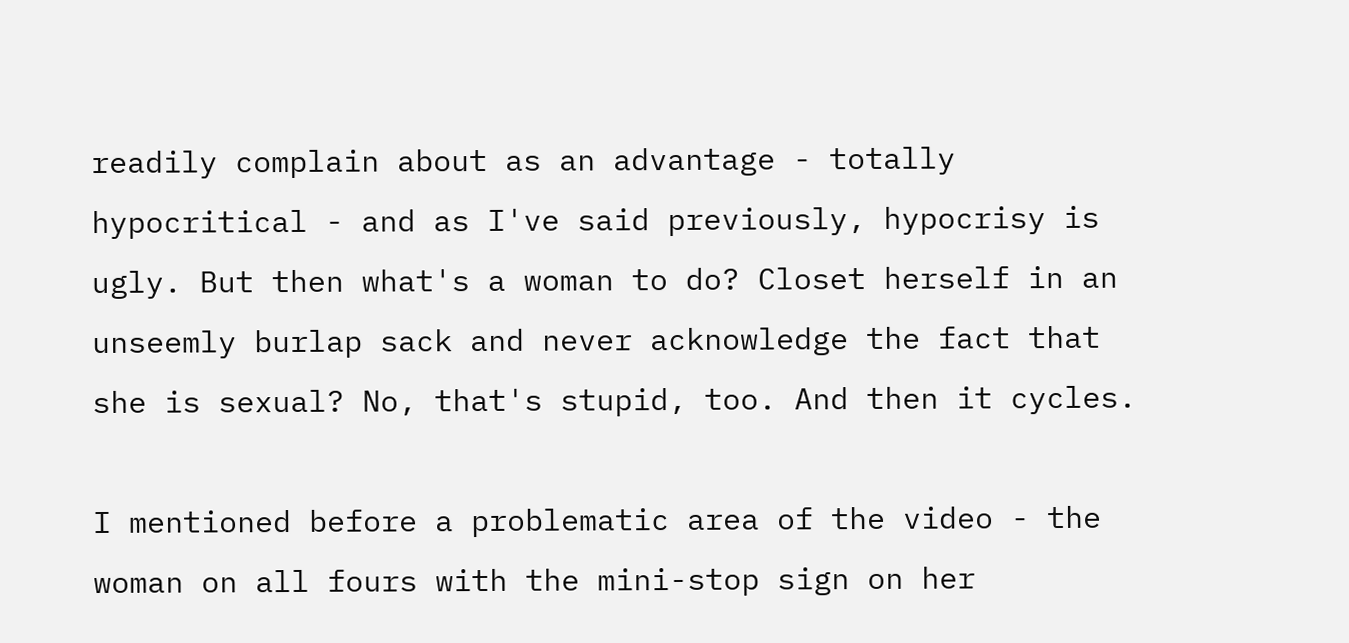readily complain about as an advantage - totally hypocritical - and as I've said previously, hypocrisy is ugly. But then what's a woman to do? Closet herself in an unseemly burlap sack and never acknowledge the fact that she is sexual? No, that's stupid, too. And then it cycles.

I mentioned before a problematic area of the video - the woman on all fours with the mini-stop sign on her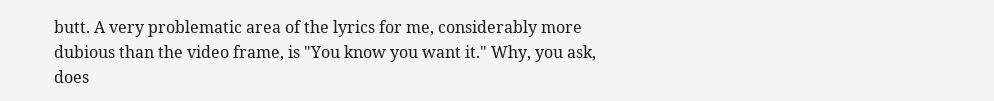butt. A very problematic area of the lyrics for me, considerably more dubious than the video frame, is "You know you want it." Why, you ask, does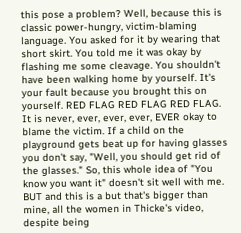this pose a problem? Well, because this is classic power-hungry, victim-blaming language. You asked for it by wearing that short skirt. You told me it was okay by flashing me some cleavage. You shouldn't have been walking home by yourself. It's your fault because you brought this on yourself. RED FLAG RED FLAG RED FLAG. It is never, ever, ever, ever, EVER okay to blame the victim. If a child on the playground gets beat up for having glasses you don't say, "Well, you should get rid of the glasses." So, this whole idea of "You know you want it" doesn't sit well with me. BUT and this is a but that's bigger than mine, all the women in Thicke's video, despite being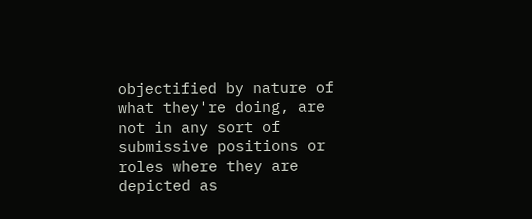objectified by nature of what they're doing, are not in any sort of submissive positions or roles where they are depicted as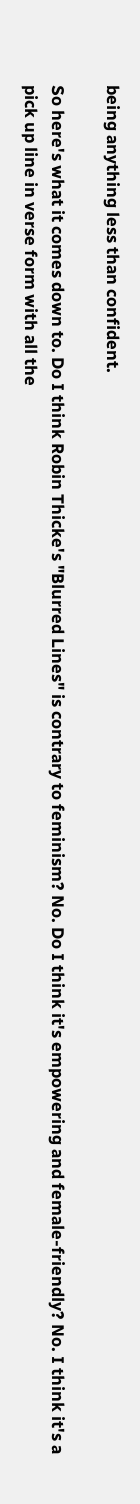being anything less than confident.

So here's what it comes down to. Do I think Robin Thicke's "Blurred Lines" is contrary to feminism? No. Do I think it's empowering and female-friendly? No. I think it's a pick up line in verse form with all the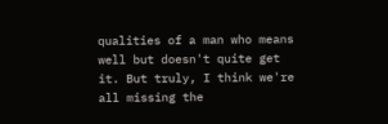qualities of a man who means well but doesn't quite get it. But truly, I think we're all missing the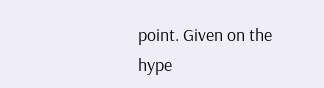point. Given on the hype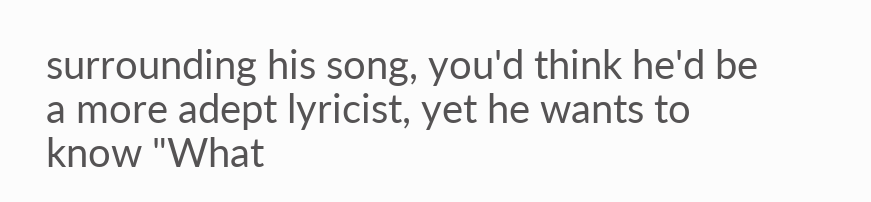surrounding his song, you'd think he'd be a more adept lyricist, yet he wants to know "What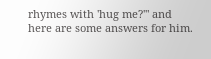rhymes with 'hug me?'" and here are some answers for him.